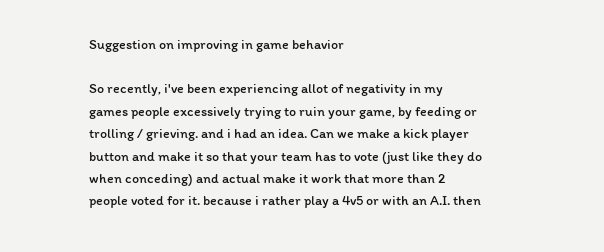Suggestion on improving in game behavior

So recently, i've been experiencing allot of negativity in my games people excessively trying to ruin your game, by feeding or trolling / grieving. and i had an idea. Can we make a kick player button and make it so that your team has to vote (just like they do when conceding) and actual make it work that more than 2 people voted for it. because i rather play a 4v5 or with an A.I. then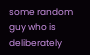some random guy who is deliberately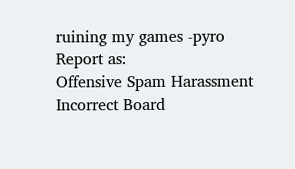ruining my games -pyro
Report as:
Offensive Spam Harassment Incorrect Board